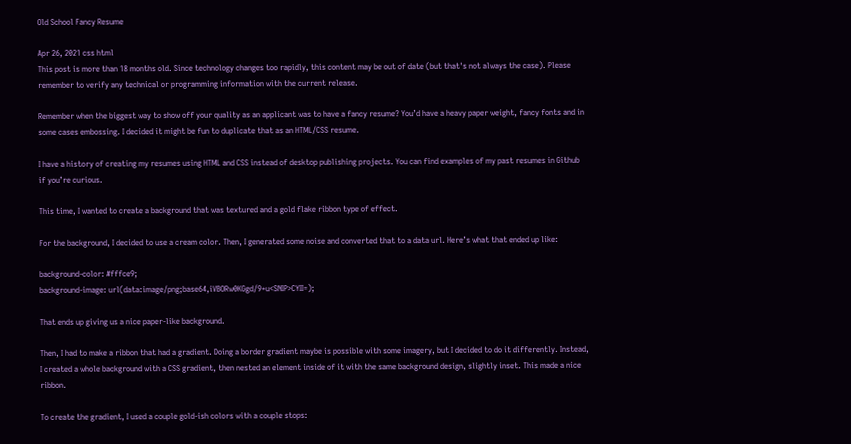Old School Fancy Resume

Apr 26, 2021 css html
This post is more than 18 months old. Since technology changes too rapidly, this content may be out of date (but that's not always the case). Please remember to verify any technical or programming information with the current release.

Remember when the biggest way to show off your quality as an applicant was to have a fancy resume? You’d have a heavy paper weight, fancy fonts and in some cases embossing. I decided it might be fun to duplicate that as an HTML/CSS resume.

I have a history of creating my resumes using HTML and CSS instead of desktop publishing projects. You can find examples of my past resumes in Github if you’re curious.

This time, I wanted to create a background that was textured and a gold flake ribbon type of effect.

For the background, I decided to use a cream color. Then, I generated some noise and converted that to a data url. Here’s what that ended up like:

background-color: #fffce9;
background-image: url(data:image/png;base64,iVBORw0KGgd/9+u<SNIP>CYII=);

That ends up giving us a nice paper-like background.

Then, I had to make a ribbon that had a gradient. Doing a border gradient maybe is possible with some imagery, but I decided to do it differently. Instead, I created a whole background with a CSS gradient, then nested an element inside of it with the same background design, slightly inset. This made a nice ribbon.

To create the gradient, I used a couple gold-ish colors with a couple stops: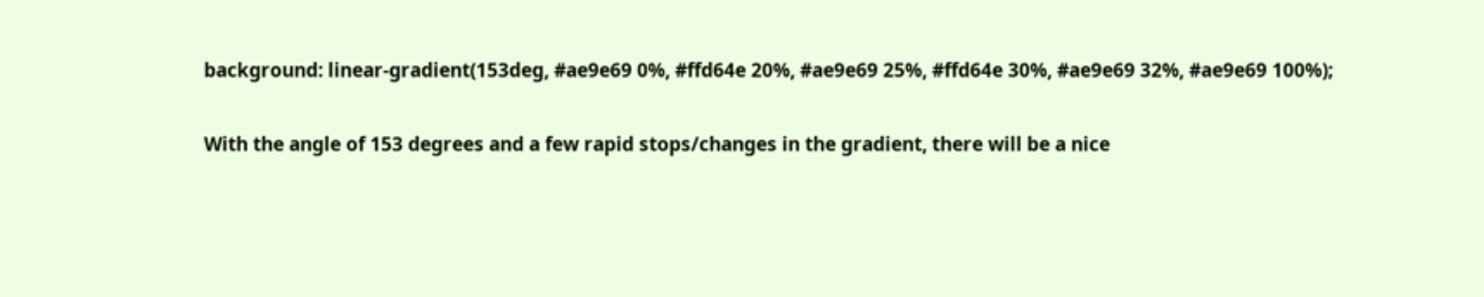background: linear-gradient(153deg, #ae9e69 0%, #ffd64e 20%, #ae9e69 25%, #ffd64e 30%, #ae9e69 32%, #ae9e69 100%);

With the angle of 153 degrees and a few rapid stops/changes in the gradient, there will be a nice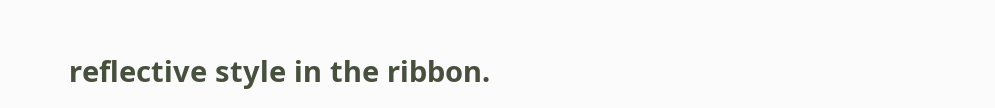reflective style in the ribbon.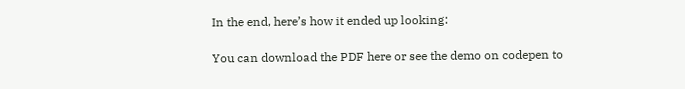In the end, here’s how it ended up looking:

You can download the PDF here or see the demo on codepen to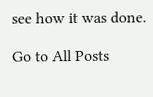see how it was done.

Go to All Posts